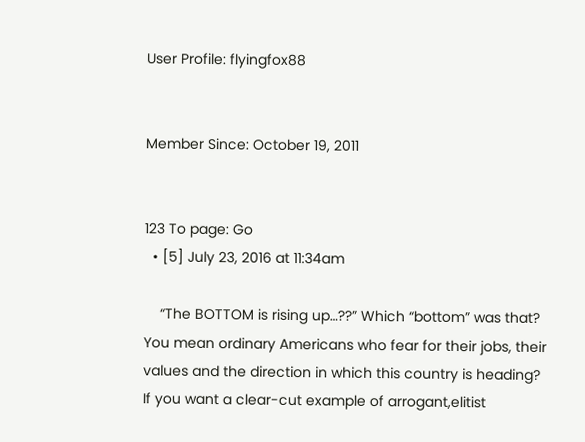User Profile: flyingfox88


Member Since: October 19, 2011


123 To page: Go
  • [5] July 23, 2016 at 11:34am

    “The BOTTOM is rising up…??” Which “bottom” was that? You mean ordinary Americans who fear for their jobs, their values and the direction in which this country is heading? If you want a clear-cut example of arrogant,elitist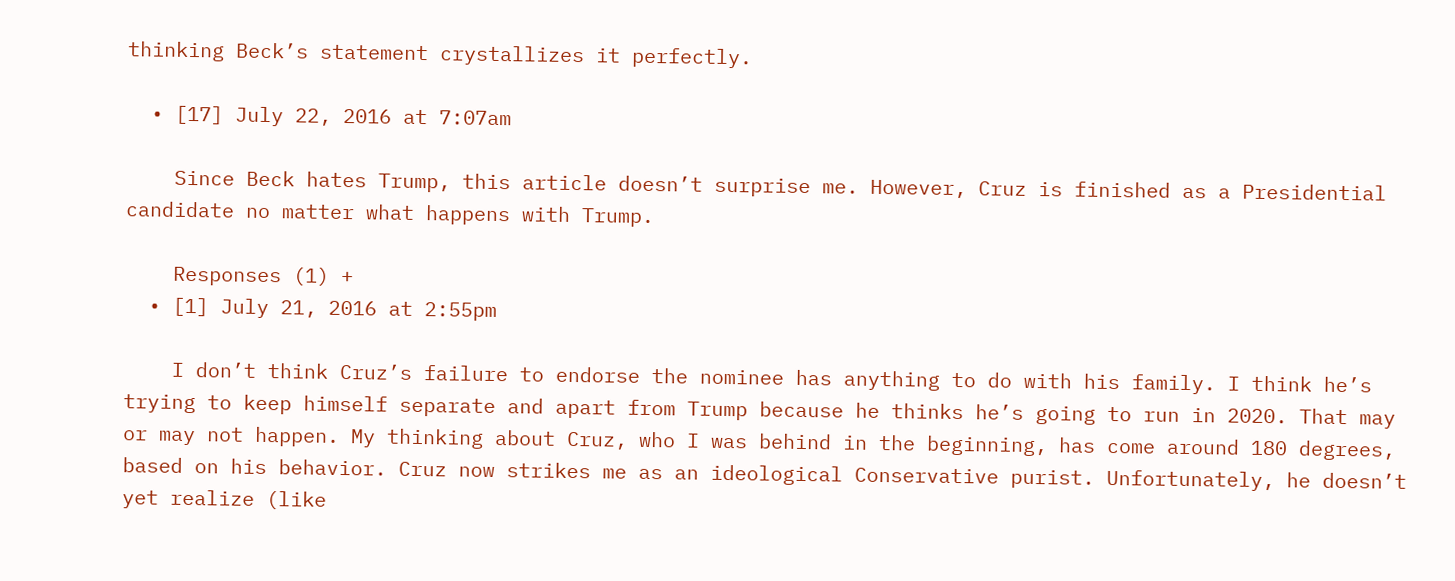thinking Beck’s statement crystallizes it perfectly.

  • [17] July 22, 2016 at 7:07am

    Since Beck hates Trump, this article doesn’t surprise me. However, Cruz is finished as a Presidential candidate no matter what happens with Trump.

    Responses (1) +
  • [1] July 21, 2016 at 2:55pm

    I don’t think Cruz’s failure to endorse the nominee has anything to do with his family. I think he’s trying to keep himself separate and apart from Trump because he thinks he’s going to run in 2020. That may or may not happen. My thinking about Cruz, who I was behind in the beginning, has come around 180 degrees, based on his behavior. Cruz now strikes me as an ideological Conservative purist. Unfortunately, he doesn’t yet realize (like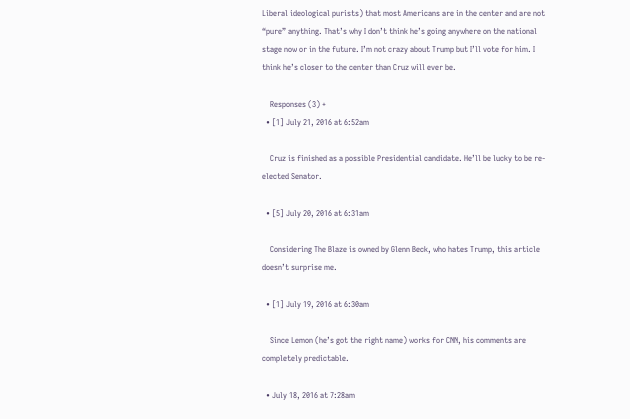Liberal ideological purists) that most Americans are in the center and are not “pure” anything. That’s why I don’t think he’s going anywhere on the national stage now or in the future. I’m not crazy about Trump but I’ll vote for him. I think he’s closer to the center than Cruz will ever be.

    Responses (3) +
  • [1] July 21, 2016 at 6:52am

    Cruz is finished as a possible Presidential candidate. He’ll be lucky to be re-elected Senator.

  • [5] July 20, 2016 at 6:31am

    Considering The Blaze is owned by Glenn Beck, who hates Trump, this article doesn’t surprise me.

  • [1] July 19, 2016 at 6:30am

    Since Lemon (he’s got the right name) works for CNN, his comments are completely predictable.

  • July 18, 2016 at 7:28am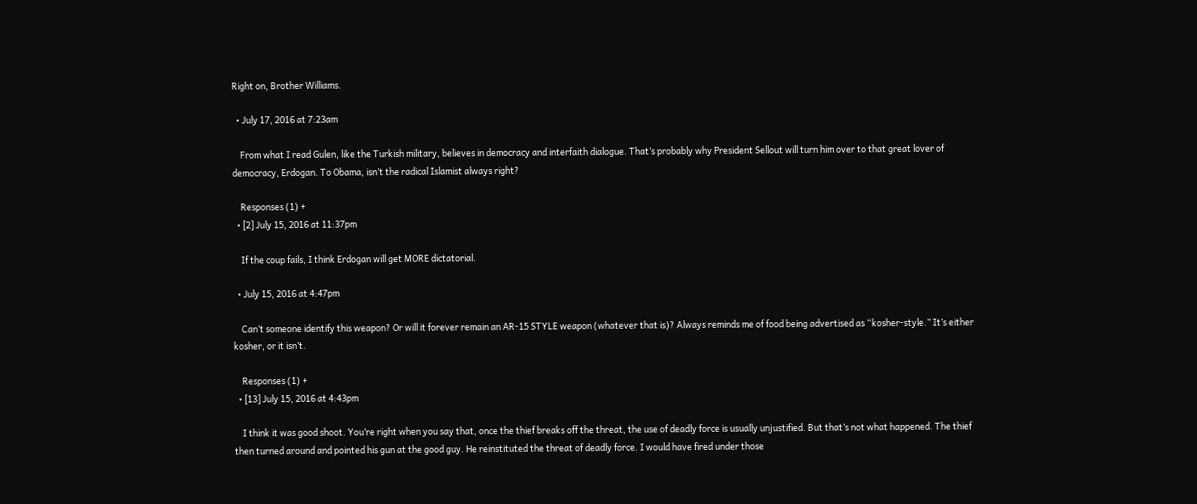Right on, Brother Williams.

  • July 17, 2016 at 7:23am

    From what I read Gulen, like the Turkish military, believes in democracy and interfaith dialogue. That’s probably why President Sellout will turn him over to that great lover of democracy, Erdogan. To Obama, isn’t the radical Islamist always right?

    Responses (1) +
  • [2] July 15, 2016 at 11:37pm

    If the coup fails, I think Erdogan will get MORE dictatorial.

  • July 15, 2016 at 4:47pm

    Can’t someone identify this weapon? Or will it forever remain an AR-15 STYLE weapon (whatever that is)? Always reminds me of food being advertised as “kosher-style.” It’s either kosher, or it isn’t.

    Responses (1) +
  • [13] July 15, 2016 at 4:43pm

    I think it was good shoot. You’re right when you say that, once the thief breaks off the threat, the use of deadly force is usually unjustified. But that’s not what happened. The thief then turned around and pointed his gun at the good guy. He reinstituted the threat of deadly force. I would have fired under those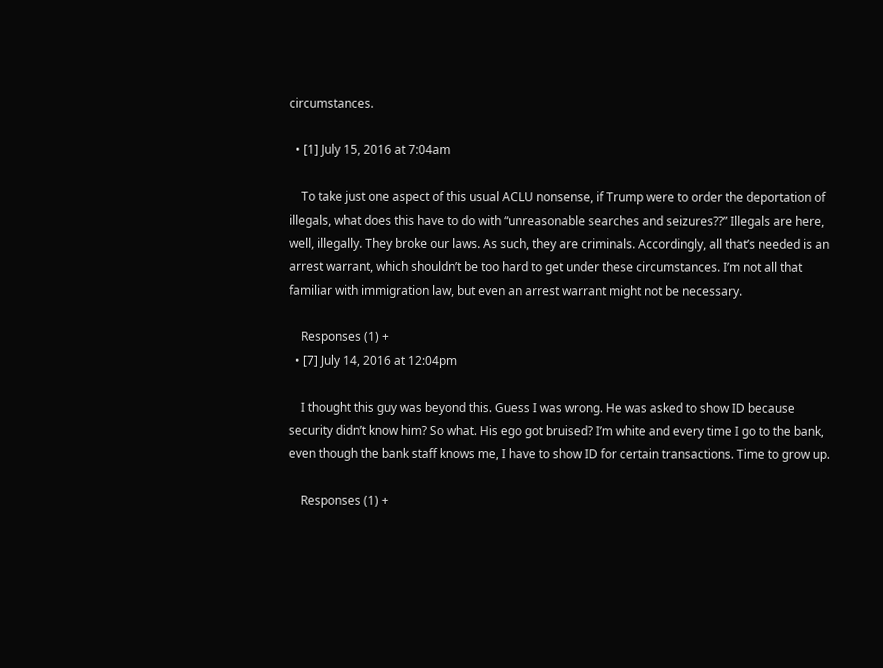circumstances.

  • [1] July 15, 2016 at 7:04am

    To take just one aspect of this usual ACLU nonsense, if Trump were to order the deportation of illegals, what does this have to do with “unreasonable searches and seizures??” Illegals are here, well, illegally. They broke our laws. As such, they are criminals. Accordingly, all that’s needed is an arrest warrant, which shouldn’t be too hard to get under these circumstances. I’m not all that familiar with immigration law, but even an arrest warrant might not be necessary.

    Responses (1) +
  • [7] July 14, 2016 at 12:04pm

    I thought this guy was beyond this. Guess I was wrong. He was asked to show ID because security didn’t know him? So what. His ego got bruised? I’m white and every time I go to the bank, even though the bank staff knows me, I have to show ID for certain transactions. Time to grow up.

    Responses (1) +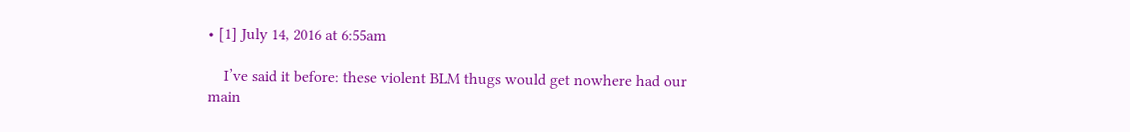• [1] July 14, 2016 at 6:55am

    I’ve said it before: these violent BLM thugs would get nowhere had our main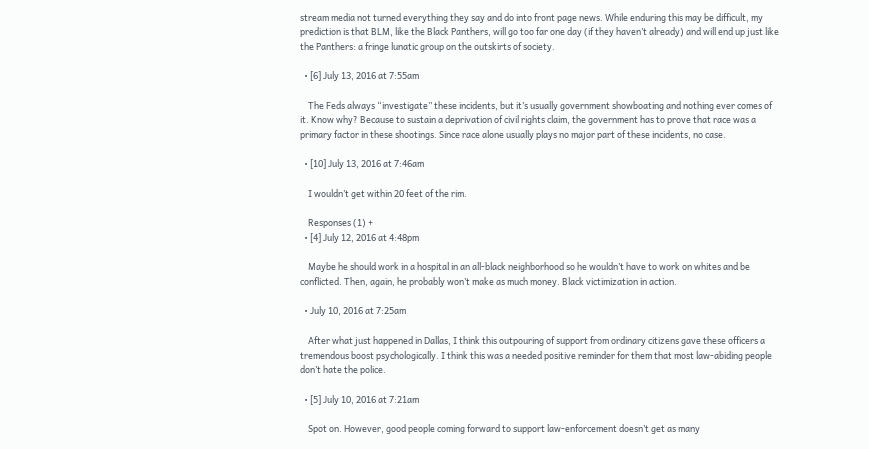stream media not turned everything they say and do into front page news. While enduring this may be difficult, my prediction is that BLM, like the Black Panthers, will go too far one day (if they haven’t already) and will end up just like the Panthers: a fringe lunatic group on the outskirts of society.

  • [6] July 13, 2016 at 7:55am

    The Feds always “investigate” these incidents, but it’s usually government showboating and nothing ever comes of it. Know why? Because to sustain a deprivation of civil rights claim, the government has to prove that race was a primary factor in these shootings. Since race alone usually plays no major part of these incidents, no case.

  • [10] July 13, 2016 at 7:46am

    I wouldn’t get within 20 feet of the rim.

    Responses (1) +
  • [4] July 12, 2016 at 4:48pm

    Maybe he should work in a hospital in an all-black neighborhood so he wouldn’t have to work on whites and be conflicted. Then, again, he probably won’t make as much money. Black victimization in action.

  • July 10, 2016 at 7:25am

    After what just happened in Dallas, I think this outpouring of support from ordinary citizens gave these officers a tremendous boost psychologically. I think this was a needed positive reminder for them that most law-abiding people don’t hate the police.

  • [5] July 10, 2016 at 7:21am

    Spot on. However, good people coming forward to support law-enforcement doesn’t get as many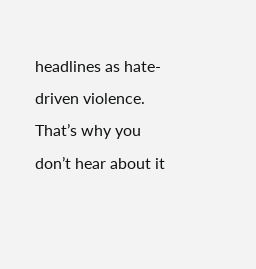headlines as hate-driven violence. That’s why you don’t hear about it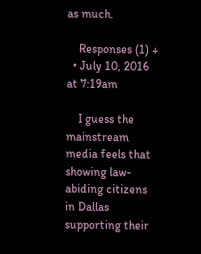as much.

    Responses (1) +
  • July 10, 2016 at 7:19am

    I guess the mainstream media feels that showing law-abiding citizens in Dallas supporting their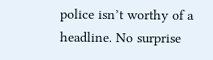police isn’t worthy of a headline. No surprise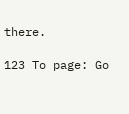there.

123 To page: Go